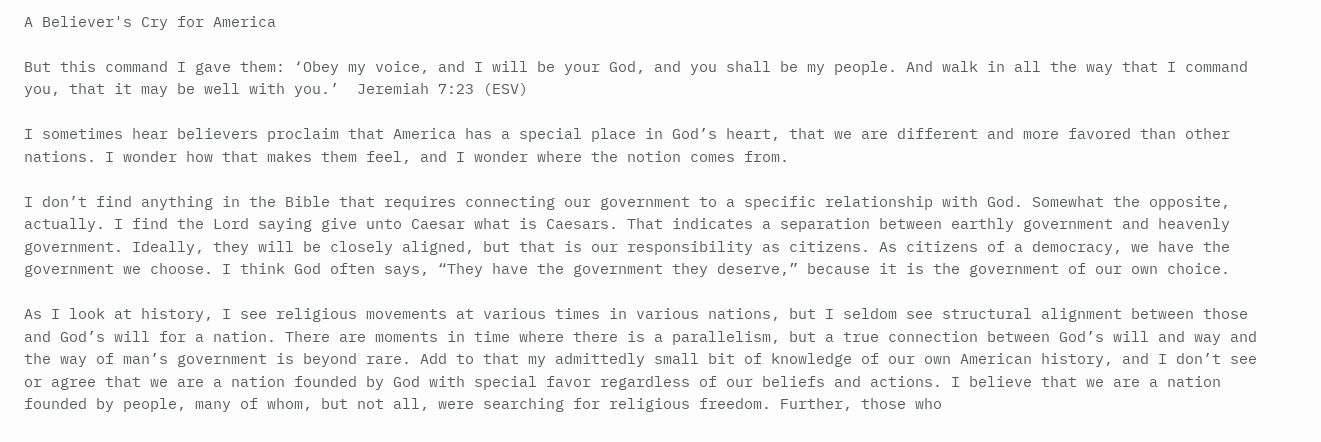A Believer's Cry for America

But this command I gave them: ‘Obey my voice, and I will be your God, and you shall be my people. And walk in all the way that I command you, that it may be well with you.’  Jeremiah 7:23 (ESV)

I sometimes hear believers proclaim that America has a special place in God’s heart, that we are different and more favored than other nations. I wonder how that makes them feel, and I wonder where the notion comes from.

I don’t find anything in the Bible that requires connecting our government to a specific relationship with God. Somewhat the opposite, actually. I find the Lord saying give unto Caesar what is Caesars. That indicates a separation between earthly government and heavenly government. Ideally, they will be closely aligned, but that is our responsibility as citizens. As citizens of a democracy, we have the government we choose. I think God often says, “They have the government they deserve,” because it is the government of our own choice.

As I look at history, I see religious movements at various times in various nations, but I seldom see structural alignment between those and God’s will for a nation. There are moments in time where there is a parallelism, but a true connection between God’s will and way and the way of man’s government is beyond rare. Add to that my admittedly small bit of knowledge of our own American history, and I don’t see or agree that we are a nation founded by God with special favor regardless of our beliefs and actions. I believe that we are a nation founded by people, many of whom, but not all, were searching for religious freedom. Further, those who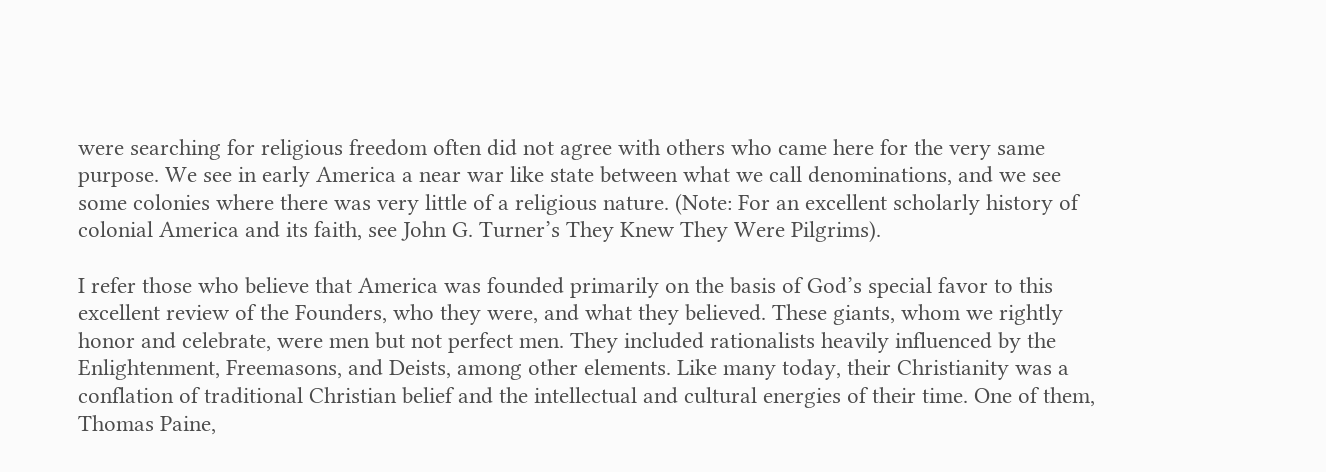were searching for religious freedom often did not agree with others who came here for the very same purpose. We see in early America a near war like state between what we call denominations, and we see some colonies where there was very little of a religious nature. (Note: For an excellent scholarly history of colonial America and its faith, see John G. Turner’s They Knew They Were Pilgrims).

I refer those who believe that America was founded primarily on the basis of God’s special favor to this excellent review of the Founders, who they were, and what they believed. These giants, whom we rightly honor and celebrate, were men but not perfect men. They included rationalists heavily influenced by the Enlightenment, Freemasons, and Deists, among other elements. Like many today, their Christianity was a conflation of traditional Christian belief and the intellectual and cultural energies of their time. One of them, Thomas Paine,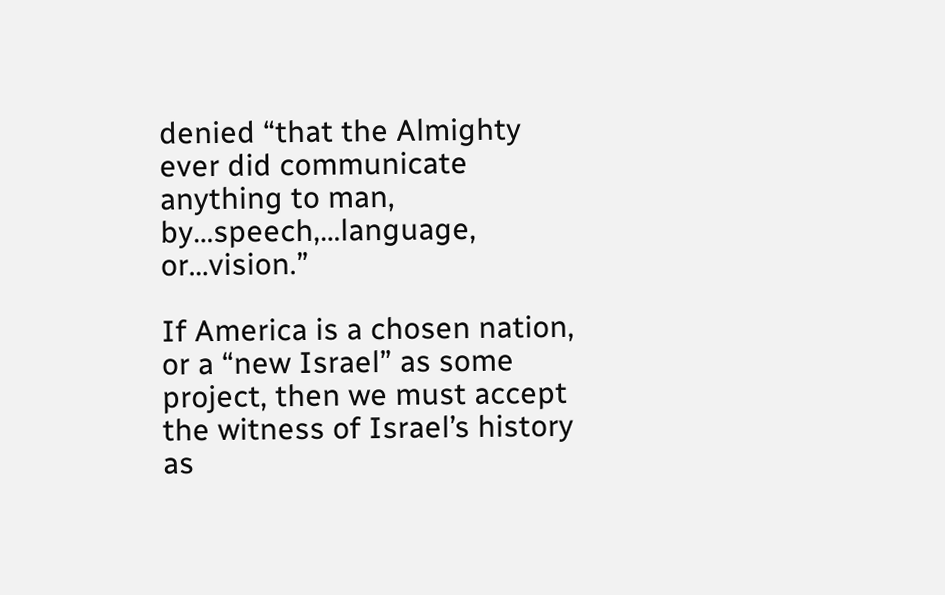denied “that the Almighty ever did communicate anything to man, by…speech,…language, or…vision.”

If America is a chosen nation, or a “new Israel” as some project, then we must accept the witness of Israel’s history as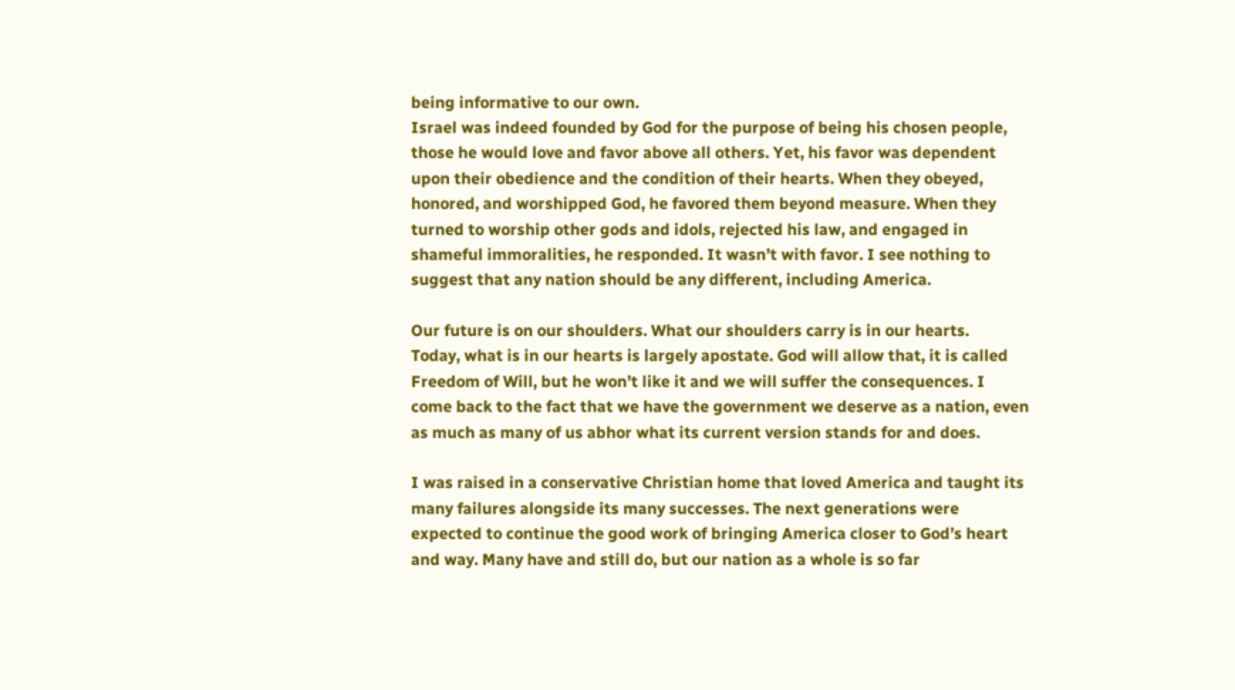being informative to our own.
Israel was indeed founded by God for the purpose of being his chosen people, those he would love and favor above all others. Yet, his favor was dependent upon their obedience and the condition of their hearts. When they obeyed, honored, and worshipped God, he favored them beyond measure. When they turned to worship other gods and idols, rejected his law, and engaged in shameful immoralities, he responded. It wasn’t with favor. I see nothing to suggest that any nation should be any different, including America.

Our future is on our shoulders. What our shoulders carry is in our hearts.
Today, what is in our hearts is largely apostate. God will allow that, it is called Freedom of Will, but he won’t like it and we will suffer the consequences. I come back to the fact that we have the government we deserve as a nation, even as much as many of us abhor what its current version stands for and does.

I was raised in a conservative Christian home that loved America and taught its many failures alongside its many successes. The next generations were expected to continue the good work of bringing America closer to God’s heart and way. Many have and still do, but our nation as a whole is so far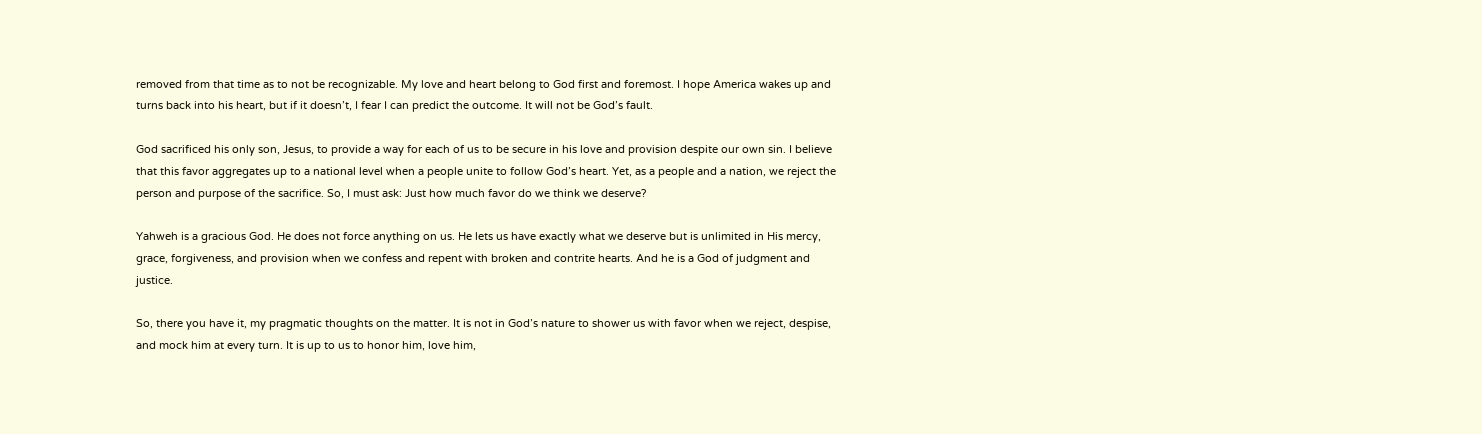removed from that time as to not be recognizable. My love and heart belong to God first and foremost. I hope America wakes up and turns back into his heart, but if it doesn’t, I fear I can predict the outcome. It will not be God’s fault.

God sacrificed his only son, Jesus, to provide a way for each of us to be secure in his love and provision despite our own sin. I believe that this favor aggregates up to a national level when a people unite to follow God’s heart. Yet, as a people and a nation, we reject the person and purpose of the sacrifice. So, I must ask: Just how much favor do we think we deserve?

Yahweh is a gracious God. He does not force anything on us. He lets us have exactly what we deserve but is unlimited in His mercy, grace, forgiveness, and provision when we confess and repent with broken and contrite hearts. And he is a God of judgment and justice.

So, there you have it, my pragmatic thoughts on the matter. It is not in God’s nature to shower us with favor when we reject, despise, and mock him at every turn. It is up to us to honor him, love him,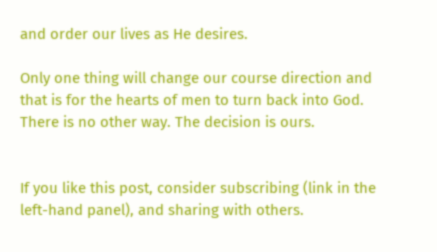and order our lives as He desires.

Only one thing will change our course direction and that is for the hearts of men to turn back into God. There is no other way. The decision is ours.


If you like this post, consider subscribing (link in the left-hand panel), and sharing with others.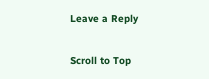Leave a Reply

Scroll to Top